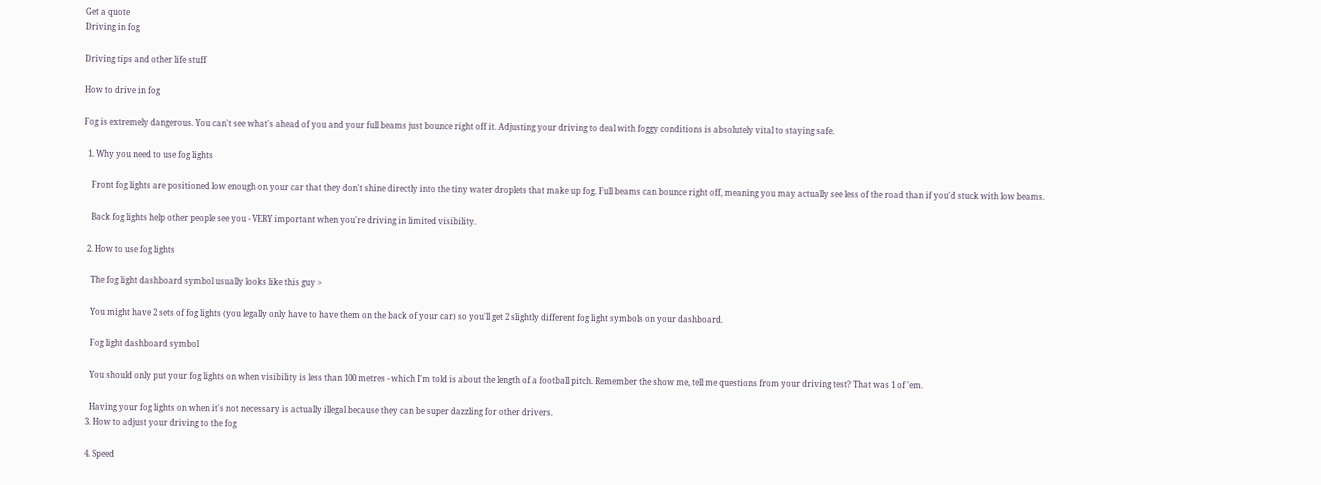Get a quote
Driving in fog

Driving tips and other life stuff

How to drive in fog

Fog is extremely dangerous. You can't see what's ahead of you and your full beams just bounce right off it. Adjusting your driving to deal with foggy conditions is absolutely vital to staying safe.

  1. Why you need to use fog lights

    Front fog lights are positioned low enough on your car that they don't shine directly into the tiny water droplets that make up fog. Full beams can bounce right off, meaning you may actually see less of the road than if you'd stuck with low beams.

    Back fog lights help other people see you - VERY important when you're driving in limited visibility.

  2. How to use fog lights

    The fog light dashboard symbol usually looks like this guy >

    You might have 2 sets of fog lights (you legally only have to have them on the back of your car) so you'll get 2 slightly different fog light symbols on your dashboard.

    Fog light dashboard symbol

    You should only put your fog lights on when visibility is less than 100 metres - which I'm told is about the length of a football pitch. Remember the show me, tell me questions from your driving test? That was 1 of 'em.

    Having your fog lights on when it's not necessary is actually illegal because they can be super dazzling for other drivers.
  3. How to adjust your driving to the fog

  4. Speed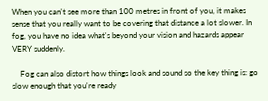When you can't see more than 100 metres in front of you, it makes sense that you really want to be covering that distance a lot slower. In fog, you have no idea what's beyond your vision and hazards appear VERY suddenly.

    Fog can also distort how things look and sound so the key thing is: go slow enough that you're ready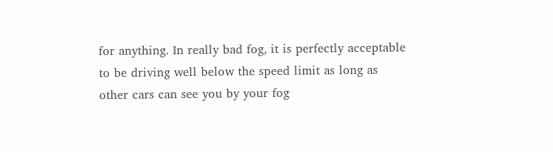for anything. In really bad fog, it is perfectly acceptable to be driving well below the speed limit as long as other cars can see you by your fog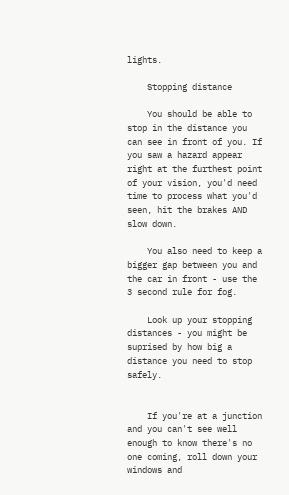lights.

    Stopping distance

    You should be able to stop in the distance you can see in front of you. If you saw a hazard appear right at the furthest point of your vision, you'd need time to process what you'd seen, hit the brakes AND slow down.

    You also need to keep a bigger gap between you and the car in front - use the 3 second rule for fog.

    Look up your stopping distances - you might be suprised by how big a distance you need to stop safely.


    If you're at a junction and you can't see well enough to know there's no one coming, roll down your windows and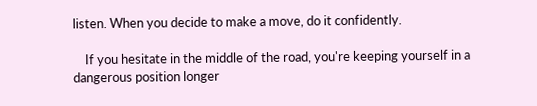listen. When you decide to make a move, do it confidently.

    If you hesitate in the middle of the road, you're keeping yourself in a dangerous position longer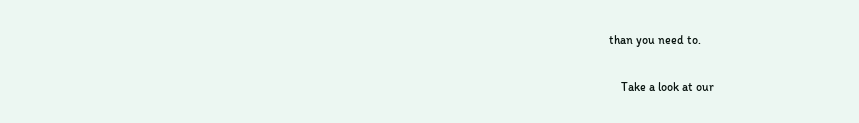than you need to.

    Take a look at our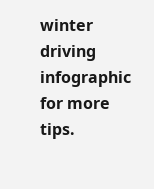winter driving infographic for more tips.